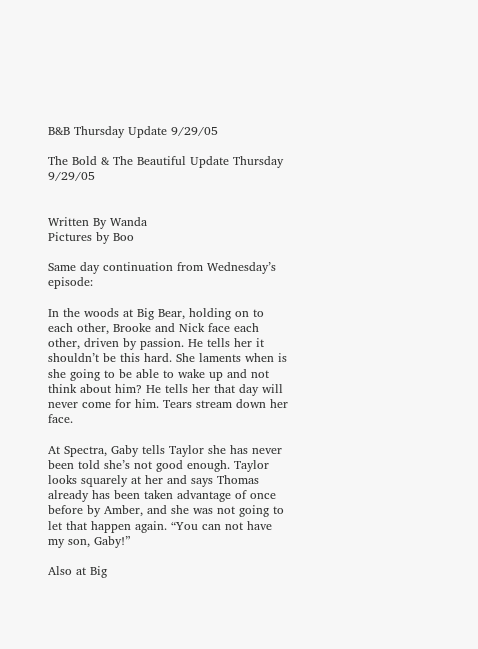B&B Thursday Update 9/29/05

The Bold & The Beautiful Update Thursday 9/29/05


Written By Wanda
Pictures by Boo

Same day continuation from Wednesday’s episode:

In the woods at Big Bear, holding on to each other, Brooke and Nick face each other, driven by passion. He tells her it shouldn’t be this hard. She laments when is she going to be able to wake up and not think about him? He tells her that day will never come for him. Tears stream down her face.

At Spectra, Gaby tells Taylor she has never been told she’s not good enough. Taylor looks squarely at her and says Thomas already has been taken advantage of once before by Amber, and she was not going to let that happen again. “You can not have my son, Gaby!”

Also at Big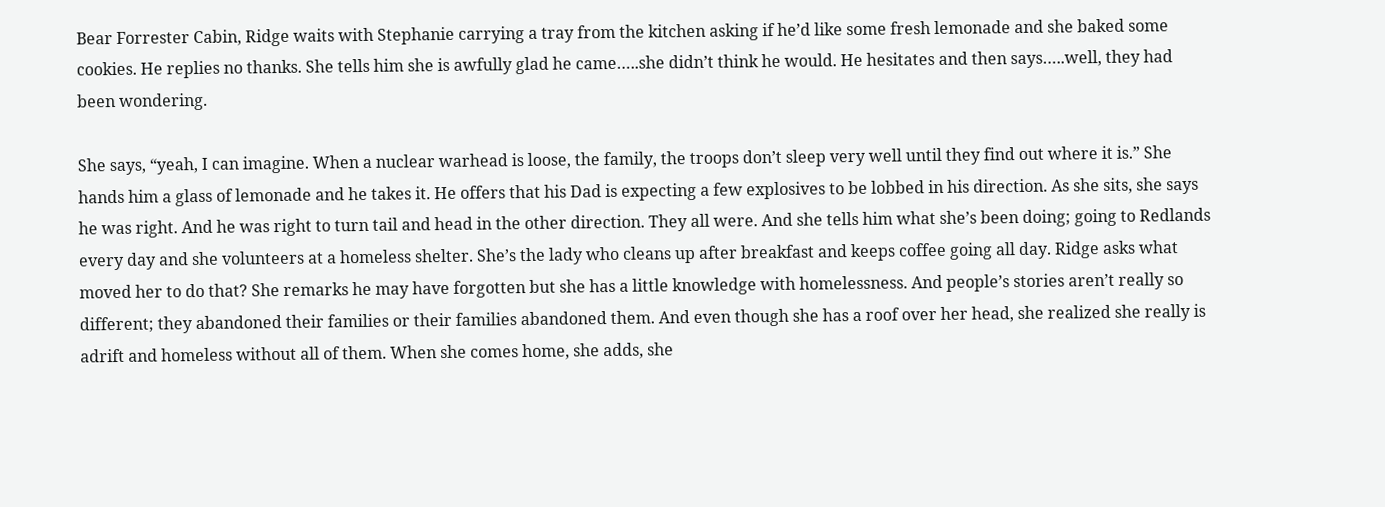Bear Forrester Cabin, Ridge waits with Stephanie carrying a tray from the kitchen asking if he’d like some fresh lemonade and she baked some cookies. He replies no thanks. She tells him she is awfully glad he came…..she didn’t think he would. He hesitates and then says…..well, they had been wondering.

She says, “yeah, I can imagine. When a nuclear warhead is loose, the family, the troops don’t sleep very well until they find out where it is.” She hands him a glass of lemonade and he takes it. He offers that his Dad is expecting a few explosives to be lobbed in his direction. As she sits, she says he was right. And he was right to turn tail and head in the other direction. They all were. And she tells him what she’s been doing; going to Redlands every day and she volunteers at a homeless shelter. She’s the lady who cleans up after breakfast and keeps coffee going all day. Ridge asks what moved her to do that? She remarks he may have forgotten but she has a little knowledge with homelessness. And people’s stories aren’t really so different; they abandoned their families or their families abandoned them. And even though she has a roof over her head, she realized she really is adrift and homeless without all of them. When she comes home, she adds, she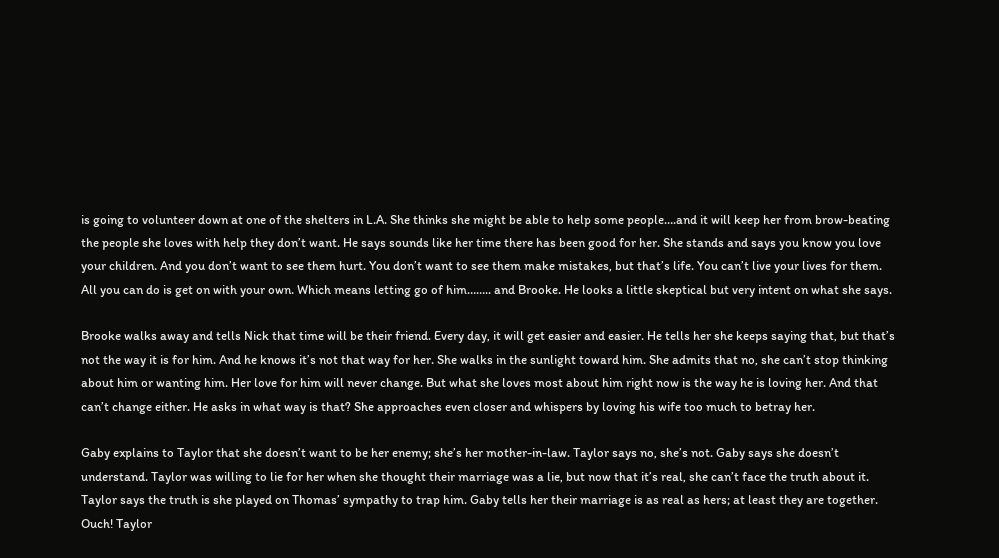is going to volunteer down at one of the shelters in L.A. She thinks she might be able to help some people….and it will keep her from brow-beating the people she loves with help they don’t want. He says sounds like her time there has been good for her. She stands and says you know you love your children. And you don’t want to see them hurt. You don’t want to see them make mistakes, but that’s life. You can’t live your lives for them. All you can do is get on with your own. Which means letting go of him…….. and Brooke. He looks a little skeptical but very intent on what she says.

Brooke walks away and tells Nick that time will be their friend. Every day, it will get easier and easier. He tells her she keeps saying that, but that’s not the way it is for him. And he knows it’s not that way for her. She walks in the sunlight toward him. She admits that no, she can’t stop thinking about him or wanting him. Her love for him will never change. But what she loves most about him right now is the way he is loving her. And that can’t change either. He asks in what way is that? She approaches even closer and whispers by loving his wife too much to betray her.

Gaby explains to Taylor that she doesn’t want to be her enemy; she’s her mother-in-law. Taylor says no, she’s not. Gaby says she doesn’t understand. Taylor was willing to lie for her when she thought their marriage was a lie, but now that it’s real, she can’t face the truth about it. Taylor says the truth is she played on Thomas’ sympathy to trap him. Gaby tells her their marriage is as real as hers; at least they are together. Ouch! Taylor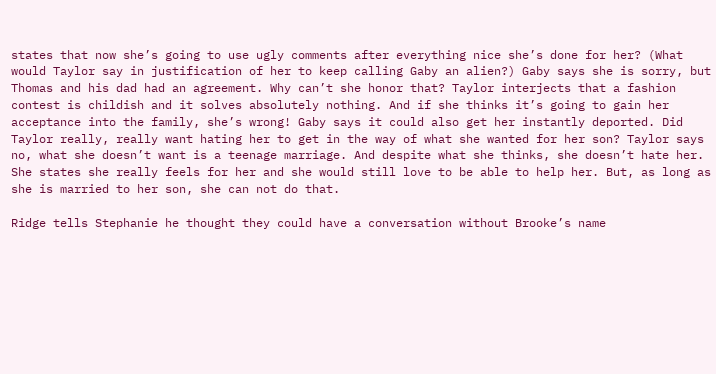states that now she’s going to use ugly comments after everything nice she’s done for her? (What would Taylor say in justification of her to keep calling Gaby an alien?) Gaby says she is sorry, but Thomas and his dad had an agreement. Why can’t she honor that? Taylor interjects that a fashion contest is childish and it solves absolutely nothing. And if she thinks it’s going to gain her acceptance into the family, she’s wrong! Gaby says it could also get her instantly deported. Did Taylor really, really want hating her to get in the way of what she wanted for her son? Taylor says no, what she doesn’t want is a teenage marriage. And despite what she thinks, she doesn’t hate her. She states she really feels for her and she would still love to be able to help her. But, as long as she is married to her son, she can not do that.

Ridge tells Stephanie he thought they could have a conversation without Brooke’s name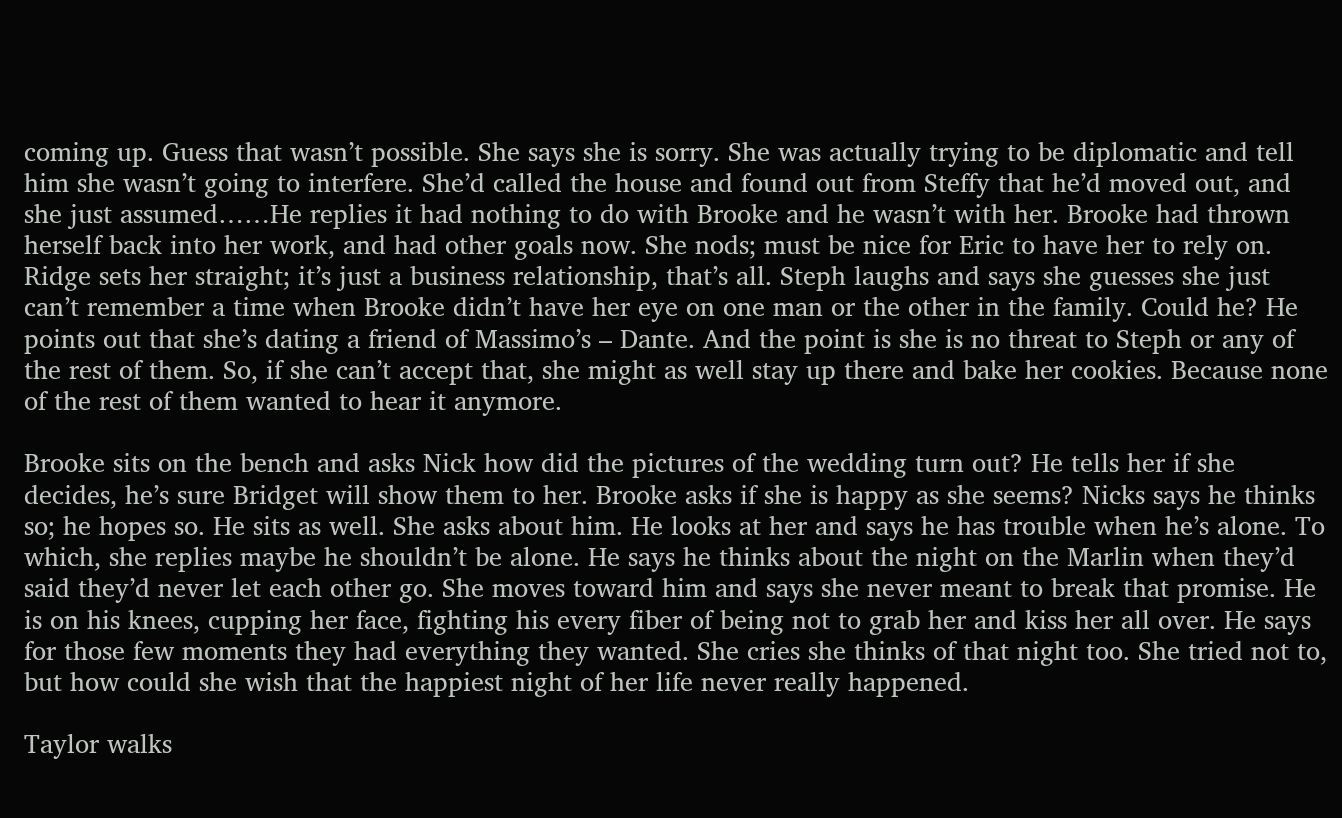coming up. Guess that wasn’t possible. She says she is sorry. She was actually trying to be diplomatic and tell him she wasn’t going to interfere. She’d called the house and found out from Steffy that he’d moved out, and she just assumed……He replies it had nothing to do with Brooke and he wasn’t with her. Brooke had thrown herself back into her work, and had other goals now. She nods; must be nice for Eric to have her to rely on. Ridge sets her straight; it’s just a business relationship, that’s all. Steph laughs and says she guesses she just can’t remember a time when Brooke didn’t have her eye on one man or the other in the family. Could he? He points out that she’s dating a friend of Massimo’s – Dante. And the point is she is no threat to Steph or any of the rest of them. So, if she can’t accept that, she might as well stay up there and bake her cookies. Because none of the rest of them wanted to hear it anymore.

Brooke sits on the bench and asks Nick how did the pictures of the wedding turn out? He tells her if she decides, he’s sure Bridget will show them to her. Brooke asks if she is happy as she seems? Nicks says he thinks so; he hopes so. He sits as well. She asks about him. He looks at her and says he has trouble when he’s alone. To which, she replies maybe he shouldn’t be alone. He says he thinks about the night on the Marlin when they’d said they’d never let each other go. She moves toward him and says she never meant to break that promise. He is on his knees, cupping her face, fighting his every fiber of being not to grab her and kiss her all over. He says for those few moments they had everything they wanted. She cries she thinks of that night too. She tried not to, but how could she wish that the happiest night of her life never really happened.

Taylor walks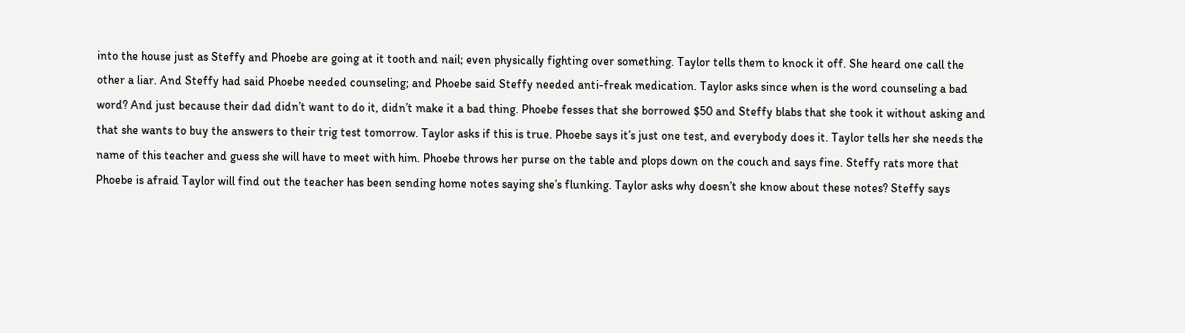into the house just as Steffy and Phoebe are going at it tooth and nail; even physically fighting over something. Taylor tells them to knock it off. She heard one call the other a liar. And Steffy had said Phoebe needed counseling; and Phoebe said Steffy needed anti-freak medication. Taylor asks since when is the word counseling a bad word? And just because their dad didn’t want to do it, didn’t make it a bad thing. Phoebe fesses that she borrowed $50 and Steffy blabs that she took it without asking and that she wants to buy the answers to their trig test tomorrow. Taylor asks if this is true. Phoebe says it’s just one test, and everybody does it. Taylor tells her she needs the name of this teacher and guess she will have to meet with him. Phoebe throws her purse on the table and plops down on the couch and says fine. Steffy rats more that Phoebe is afraid Taylor will find out the teacher has been sending home notes saying she’s flunking. Taylor asks why doesn’t she know about these notes? Steffy says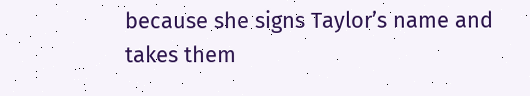because she signs Taylor’s name and takes them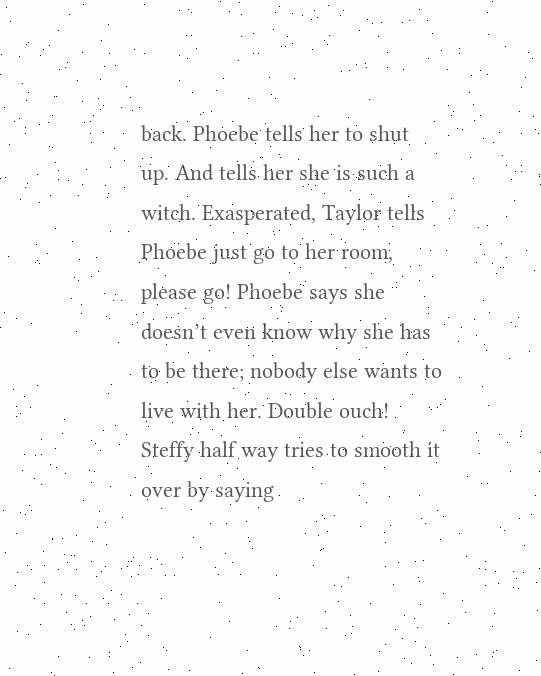back. Phoebe tells her to shut up. And tells her she is such a witch. Exasperated, Taylor tells Phoebe just go to her room, please go! Phoebe says she doesn’t even know why she has to be there; nobody else wants to live with her. Double ouch! Steffy half way tries to smooth it over by saying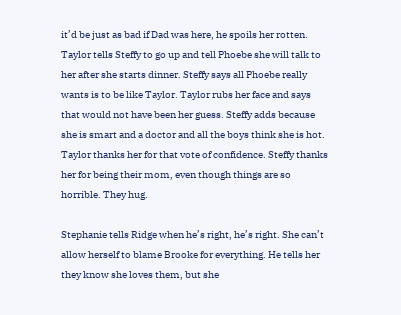it’d be just as bad if Dad was here, he spoils her rotten. Taylor tells Steffy to go up and tell Phoebe she will talk to her after she starts dinner. Steffy says all Phoebe really wants is to be like Taylor. Taylor rubs her face and says that would not have been her guess. Steffy adds because she is smart and a doctor and all the boys think she is hot. Taylor thanks her for that vote of confidence. Steffy thanks her for being their mom, even though things are so horrible. They hug.

Stephanie tells Ridge when he’s right, he’s right. She can’t allow herself to blame Brooke for everything. He tells her they know she loves them, but she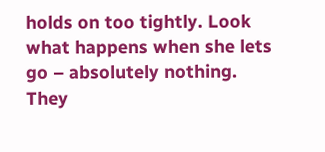holds on too tightly. Look what happens when she lets go – absolutely nothing. They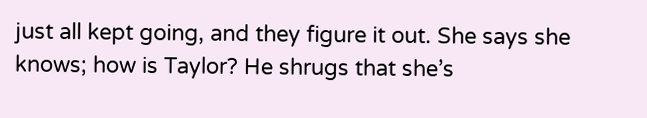just all kept going, and they figure it out. She says she knows; how is Taylor? He shrugs that she’s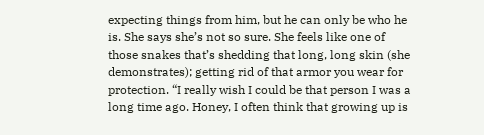expecting things from him, but he can only be who he is. She says she’s not so sure. She feels like one of those snakes that’s shedding that long, long skin (she demonstrates); getting rid of that armor you wear for protection. “I really wish I could be that person I was a long time ago. Honey, I often think that growing up is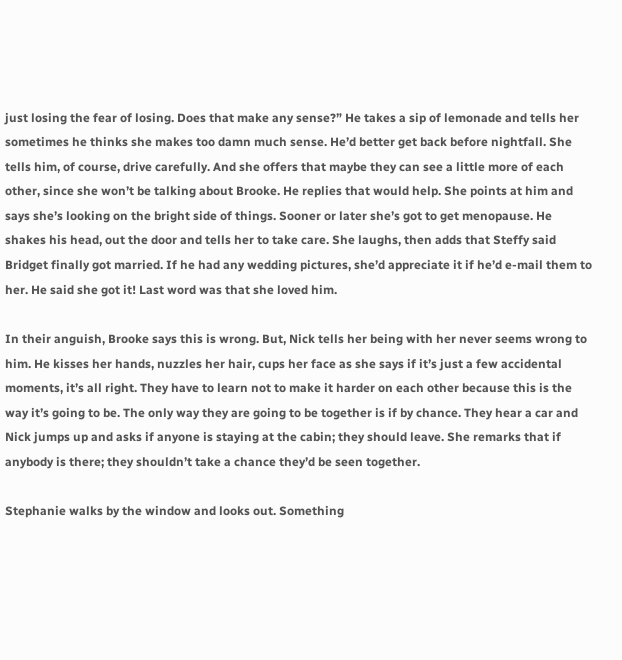just losing the fear of losing. Does that make any sense?” He takes a sip of lemonade and tells her sometimes he thinks she makes too damn much sense. He’d better get back before nightfall. She tells him, of course, drive carefully. And she offers that maybe they can see a little more of each other, since she won’t be talking about Brooke. He replies that would help. She points at him and says she’s looking on the bright side of things. Sooner or later she’s got to get menopause. He shakes his head, out the door and tells her to take care. She laughs, then adds that Steffy said Bridget finally got married. If he had any wedding pictures, she’d appreciate it if he’d e-mail them to her. He said she got it! Last word was that she loved him.

In their anguish, Brooke says this is wrong. But, Nick tells her being with her never seems wrong to him. He kisses her hands, nuzzles her hair, cups her face as she says if it’s just a few accidental moments, it’s all right. They have to learn not to make it harder on each other because this is the way it’s going to be. The only way they are going to be together is if by chance. They hear a car and Nick jumps up and asks if anyone is staying at the cabin; they should leave. She remarks that if anybody is there; they shouldn’t take a chance they’d be seen together.

Stephanie walks by the window and looks out. Something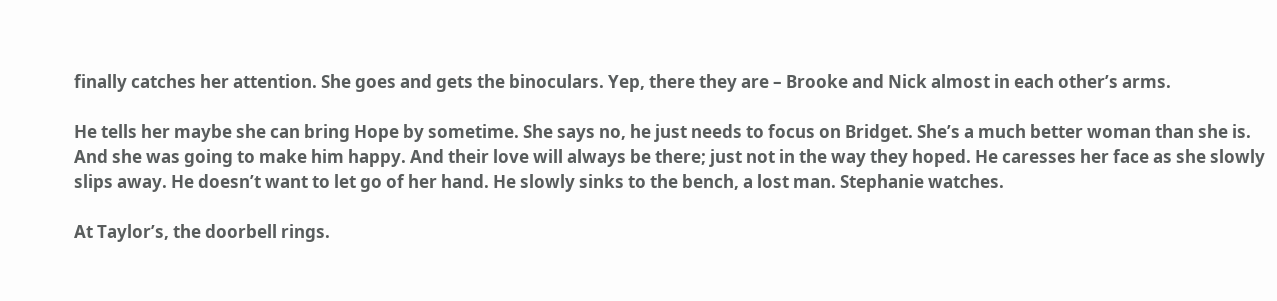finally catches her attention. She goes and gets the binoculars. Yep, there they are – Brooke and Nick almost in each other’s arms.

He tells her maybe she can bring Hope by sometime. She says no, he just needs to focus on Bridget. She’s a much better woman than she is. And she was going to make him happy. And their love will always be there; just not in the way they hoped. He caresses her face as she slowly slips away. He doesn’t want to let go of her hand. He slowly sinks to the bench, a lost man. Stephanie watches.

At Taylor’s, the doorbell rings.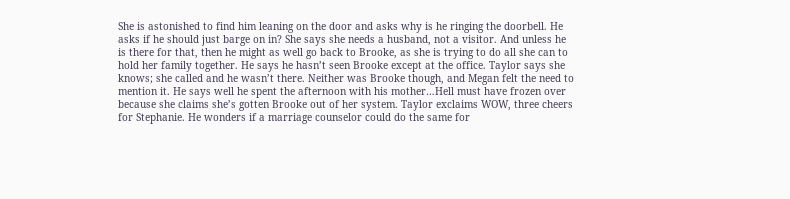She is astonished to find him leaning on the door and asks why is he ringing the doorbell. He asks if he should just barge on in? She says she needs a husband, not a visitor. And unless he is there for that, then he might as well go back to Brooke, as she is trying to do all she can to hold her family together. He says he hasn’t seen Brooke except at the office. Taylor says she knows; she called and he wasn’t there. Neither was Brooke though, and Megan felt the need to mention it. He says well he spent the afternoon with his mother…Hell must have frozen over because she claims she’s gotten Brooke out of her system. Taylor exclaims WOW, three cheers for Stephanie. He wonders if a marriage counselor could do the same for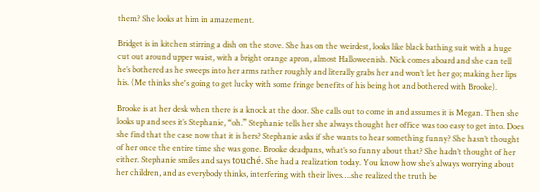them? She looks at him in amazement.

Bridget is in kitchen stirring a dish on the stove. She has on the weirdest, looks like black bathing suit with a huge cut out around upper waist, with a bright orange apron, almost Halloweenish. Nick comes aboard and she can tell he’s bothered as he sweeps into her arms rather roughly and literally grabs her and won’t let her go; making her lips his. (Me thinks she's going to get lucky with some fringe benefits of his being hot and bothered with Brooke).

Brooke is at her desk when there is a knock at the door. She calls out to come in and assumes it is Megan. Then she looks up and sees it’s Stephanie, “oh.” Stephanie tells her she always thought her office was too easy to get into. Does she find that the case now that it is hers? Stephanie asks if she wants to hear something funny? She hasn’t thought of her once the entire time she was gone. Brooke deadpans, what’s so funny about that? She hadn’t thought of her either. Stephanie smiles and says touché. She had a realization today. You know how she’s always worrying about her children, and as everybody thinks, interfering with their lives….she realized the truth be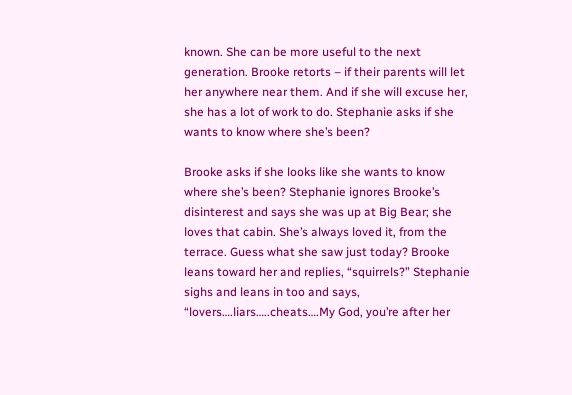known. She can be more useful to the next generation. Brooke retorts – if their parents will let her anywhere near them. And if she will excuse her, she has a lot of work to do. Stephanie asks if she wants to know where she’s been?

Brooke asks if she looks like she wants to know where she’s been? Stephanie ignores Brooke’s disinterest and says she was up at Big Bear; she loves that cabin. She’s always loved it, from the terrace. Guess what she saw just today? Brooke leans toward her and replies, “squirrels?” Stephanie sighs and leans in too and says, “lovers….liars…..cheats….My God, you’re after her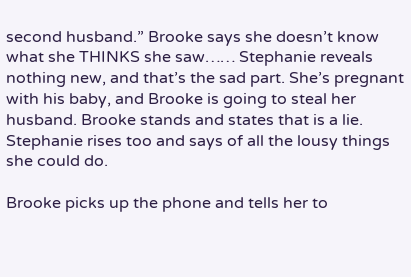second husband.” Brooke says she doesn’t know what she THINKS she saw…… Stephanie reveals nothing new, and that’s the sad part. She’s pregnant with his baby, and Brooke is going to steal her husband. Brooke stands and states that is a lie. Stephanie rises too and says of all the lousy things she could do.

Brooke picks up the phone and tells her to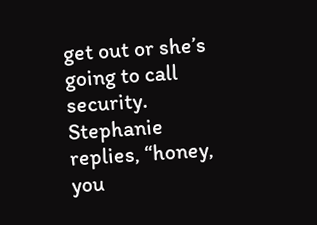get out or she’s going to call security. Stephanie replies, “honey, you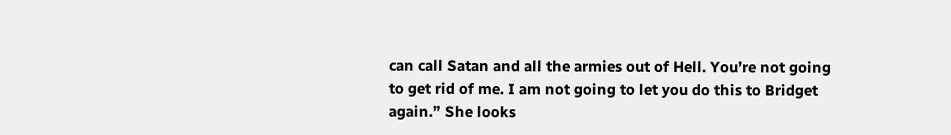can call Satan and all the armies out of Hell. You’re not going to get rid of me. I am not going to let you do this to Bridget again.” She looks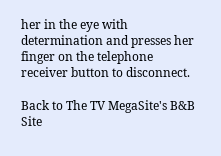her in the eye with determination and presses her finger on the telephone receiver button to disconnect.

Back to The TV MegaSite's B&B Site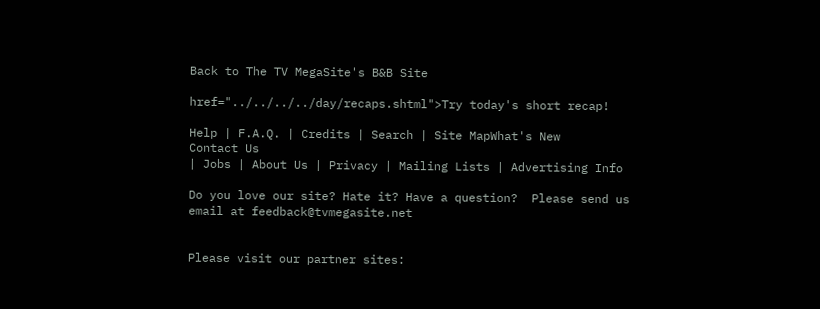Back to The TV MegaSite's B&B Site

href="../../../../day/recaps.shtml">Try today's short recap!

Help | F.A.Q. | Credits | Search | Site MapWhat's New
Contact Us
| Jobs | About Us | Privacy | Mailing Lists | Advertising Info

Do you love our site? Hate it? Have a question?  Please send us email at feedback@tvmegasite.net


Please visit our partner sites: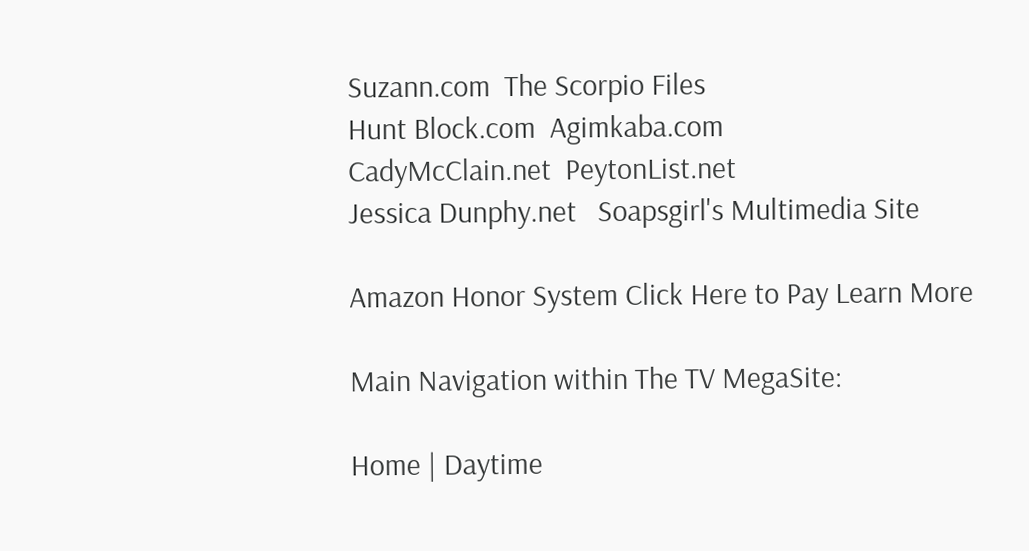Suzann.com  The Scorpio Files
Hunt Block.com  Agimkaba.com
CadyMcClain.net  PeytonList.net
Jessica Dunphy.net   Soapsgirl's Multimedia Site

Amazon Honor System Click Here to Pay Learn More

Main Navigation within The TV MegaSite:

Home | Daytime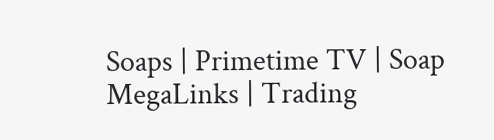Soaps | Primetime TV | Soap MegaLinks | Trading